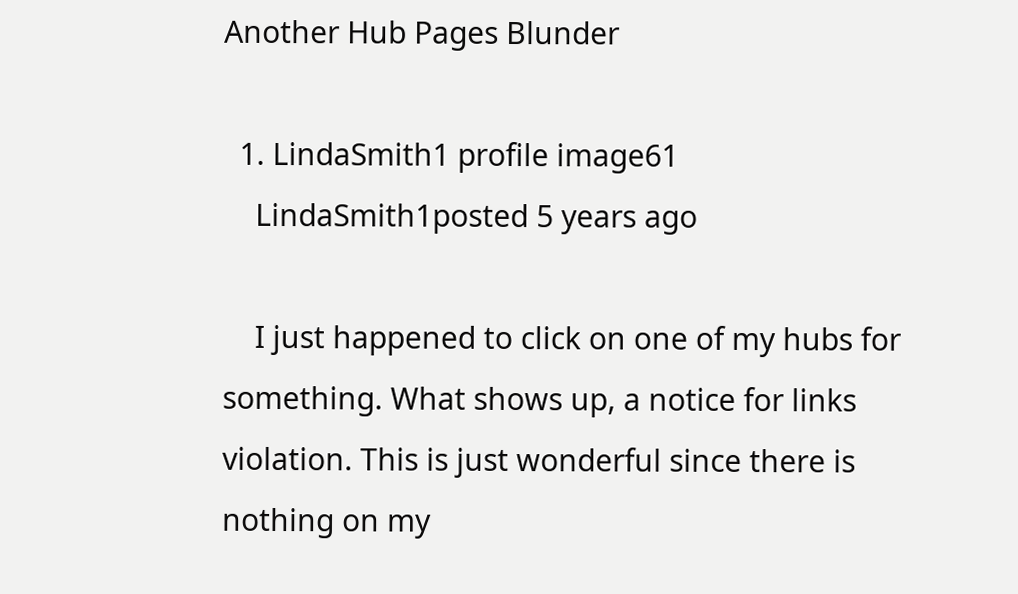Another Hub Pages Blunder

  1. LindaSmith1 profile image61
    LindaSmith1posted 5 years ago

    I just happened to click on one of my hubs for something. What shows up, a notice for links violation. This is just wonderful since there is nothing on my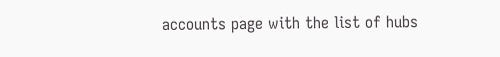accounts page with the list of hubs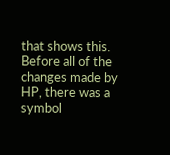that shows this. Before all of the changes made by HP, there was a symbol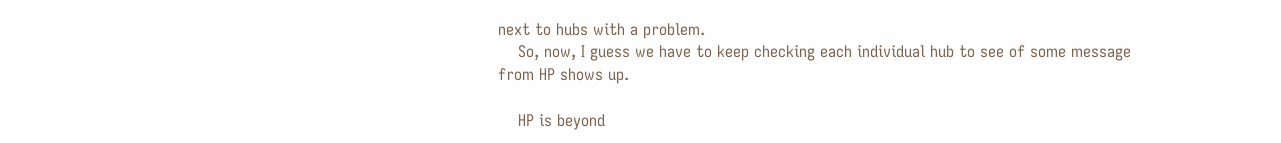next to hubs with a problem.
    So, now, I guess we have to keep checking each individual hub to see of some message from HP shows up.

    HP is beyond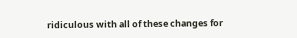ridiculous with all of these changes for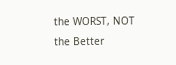the WORST, NOT the Better